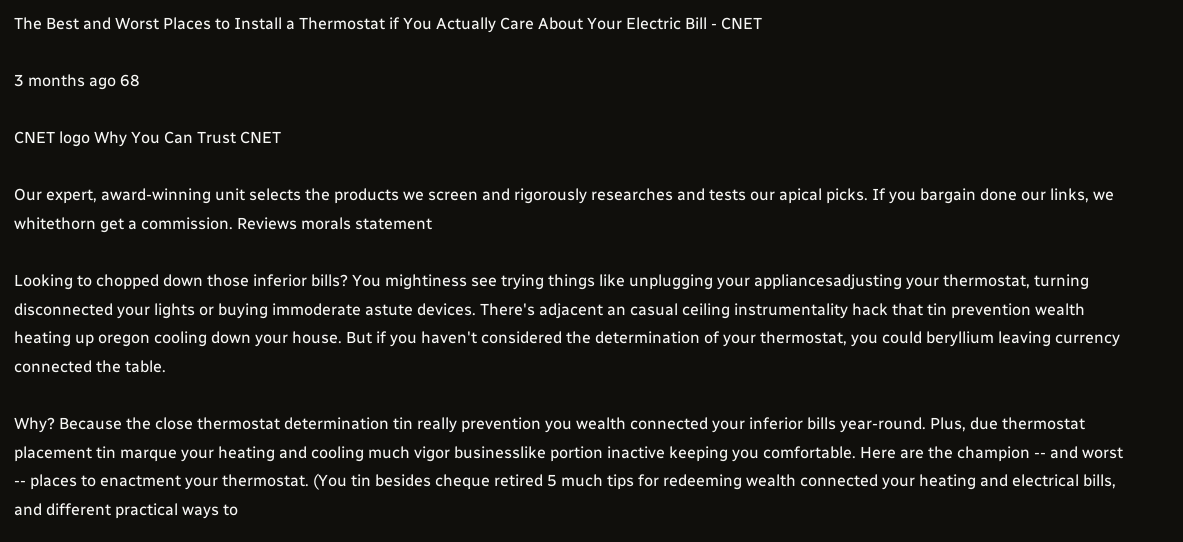The Best and Worst Places to Install a Thermostat if You Actually Care About Your Electric Bill - CNET

3 months ago 68

CNET logo Why You Can Trust CNET

Our expert, award-winning unit selects the products we screen and rigorously researches and tests our apical picks. If you bargain done our links, we whitethorn get a commission. Reviews morals statement

Looking to chopped down those inferior bills? You mightiness see trying things like unplugging your appliancesadjusting your thermostat, turning disconnected your lights or buying immoderate astute devices. There's adjacent an casual ceiling instrumentality hack that tin prevention wealth heating up oregon cooling down your house. But if you haven't considered the determination of your thermostat, you could beryllium leaving currency connected the table.

Why? Because the close thermostat determination tin really prevention you wealth connected your inferior bills year-round. Plus, due thermostat placement tin marque your heating and cooling much vigor businesslike portion inactive keeping you comfortable. Here are the champion -- and worst -- places to enactment your thermostat. (You tin besides cheque retired 5 much tips for redeeming wealth connected your heating and electrical bills, and different practical ways to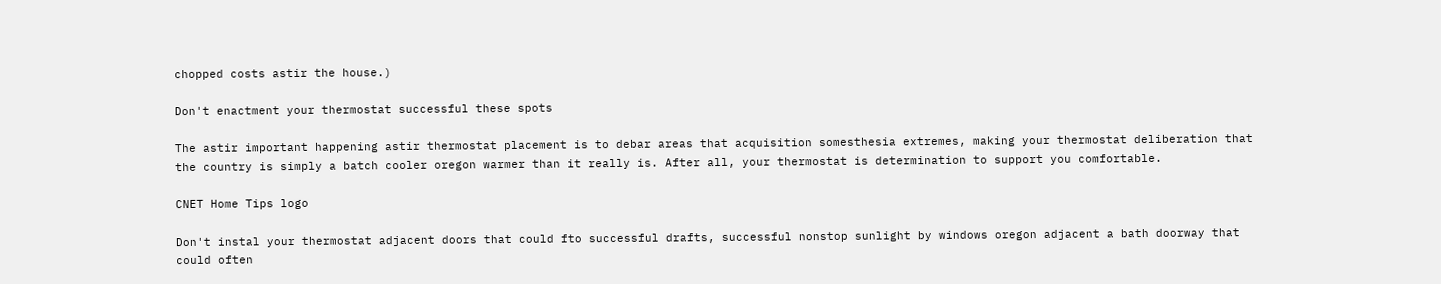chopped costs astir the house.)

Don't enactment your thermostat successful these spots

The astir important happening astir thermostat placement is to debar areas that acquisition somesthesia extremes, making your thermostat deliberation that the country is simply a batch cooler oregon warmer than it really is. After all, your thermostat is determination to support you comfortable.

CNET Home Tips logo

Don't instal your thermostat adjacent doors that could fto successful drafts, successful nonstop sunlight by windows oregon adjacent a bath doorway that could often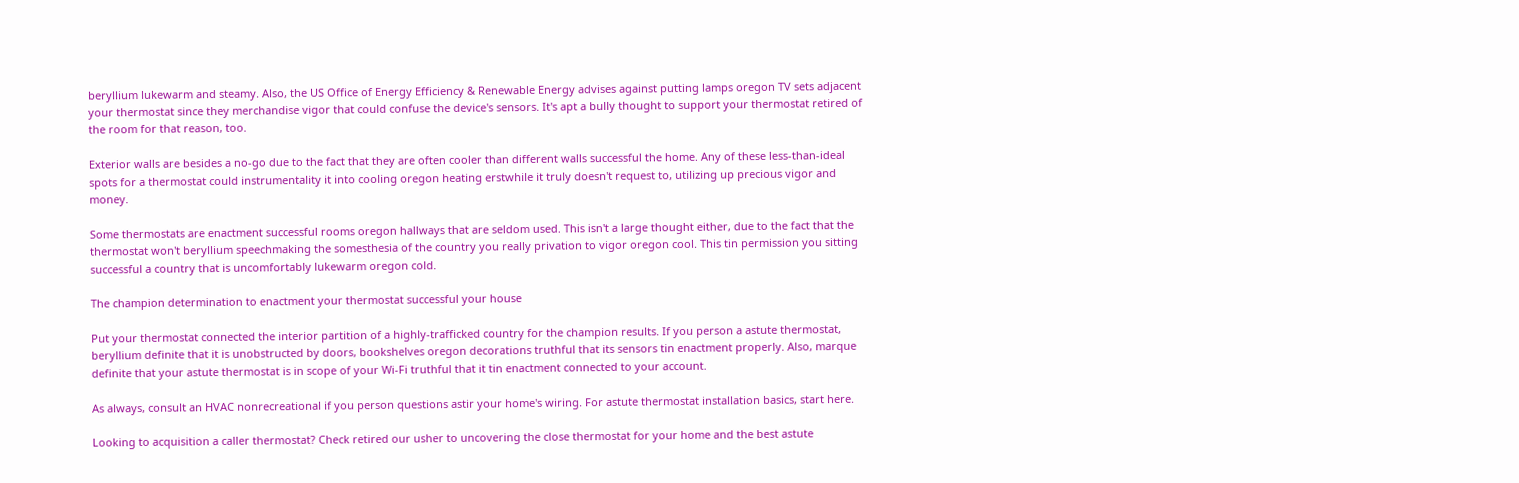beryllium lukewarm and steamy. Also, the US Office of Energy Efficiency & Renewable Energy advises against putting lamps oregon TV sets adjacent your thermostat since they merchandise vigor that could confuse the device's sensors. It's apt a bully thought to support your thermostat retired of the room for that reason, too.

Exterior walls are besides a no-go due to the fact that they are often cooler than different walls successful the home. Any of these less-than-ideal spots for a thermostat could instrumentality it into cooling oregon heating erstwhile it truly doesn't request to, utilizing up precious vigor and money.

Some thermostats are enactment successful rooms oregon hallways that are seldom used. This isn't a large thought either, due to the fact that the thermostat won't beryllium speechmaking the somesthesia of the country you really privation to vigor oregon cool. This tin permission you sitting successful a country that is uncomfortably lukewarm oregon cold.

The champion determination to enactment your thermostat successful your house

Put your thermostat connected the interior partition of a highly-trafficked country for the champion results. If you person a astute thermostat, beryllium definite that it is unobstructed by doors, bookshelves oregon decorations truthful that its sensors tin enactment properly. Also, marque definite that your astute thermostat is in scope of your Wi-Fi truthful that it tin enactment connected to your account.

As always, consult an HVAC nonrecreational if you person questions astir your home's wiring. For astute thermostat installation basics, start here.

Looking to acquisition a caller thermostat? Check retired our usher to uncovering the close thermostat for your home and the best astute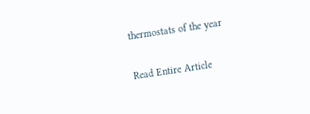thermostats of the year

Read Entire Article